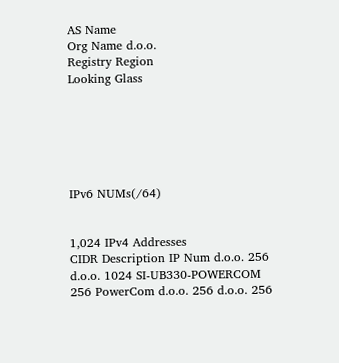AS Name
Org Name d.o.o.
Registry Region
Looking Glass






IPv6 NUMs(/64)


1,024 IPv4 Addresses
CIDR Description IP Num d.o.o. 256 d.o.o. 1024 SI-UB330-POWERCOM 256 PowerCom d.o.o. 256 d.o.o. 256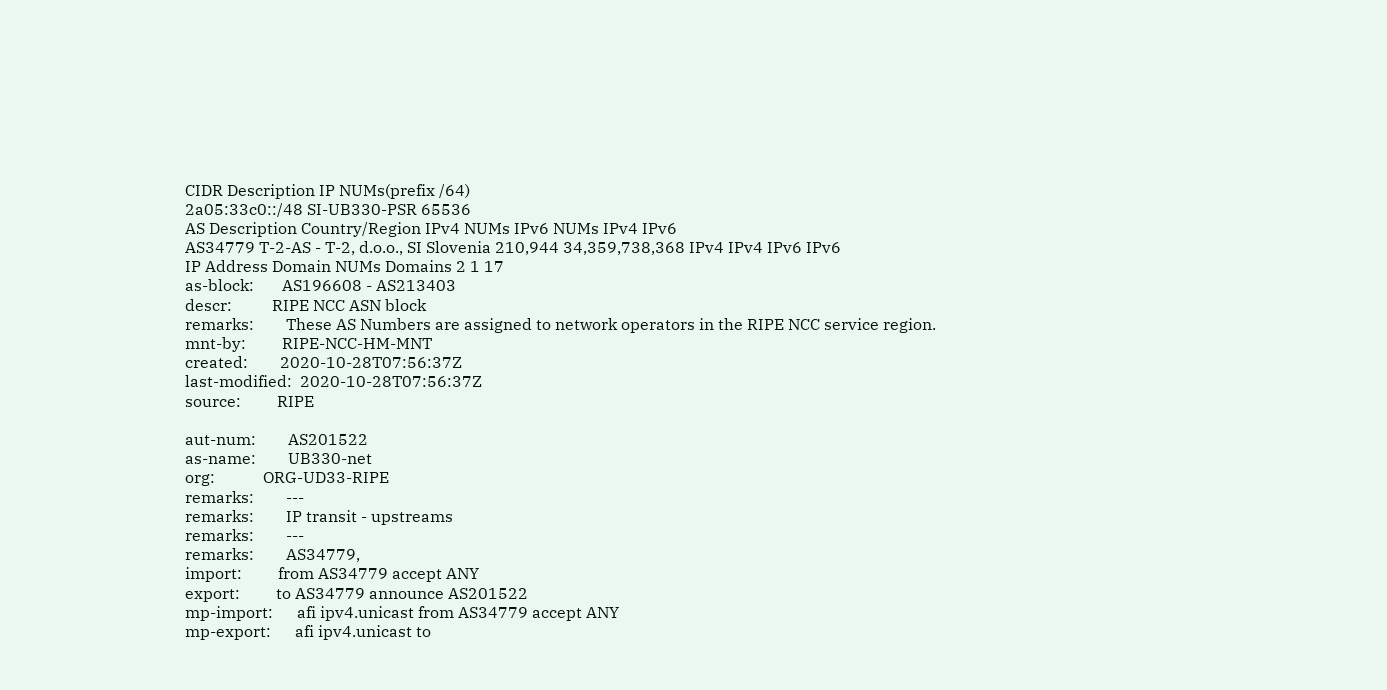CIDR Description IP NUMs(prefix /64)
2a05:33c0::/48 SI-UB330-PSR 65536
AS Description Country/Region IPv4 NUMs IPv6 NUMs IPv4 IPv6
AS34779 T-2-AS - T-2, d.o.o., SI Slovenia 210,944 34,359,738,368 IPv4 IPv4 IPv6 IPv6
IP Address Domain NUMs Domains 2 1 17
as-block:       AS196608 - AS213403
descr:          RIPE NCC ASN block
remarks:        These AS Numbers are assigned to network operators in the RIPE NCC service region.
mnt-by:         RIPE-NCC-HM-MNT
created:        2020-10-28T07:56:37Z
last-modified:  2020-10-28T07:56:37Z
source:         RIPE

aut-num:        AS201522
as-name:        UB330-net
org:            ORG-UD33-RIPE
remarks:        ---
remarks:        IP transit - upstreams
remarks:        ---
remarks:        AS34779,
import:         from AS34779 accept ANY
export:         to AS34779 announce AS201522
mp-import:      afi ipv4.unicast from AS34779 accept ANY
mp-export:      afi ipv4.unicast to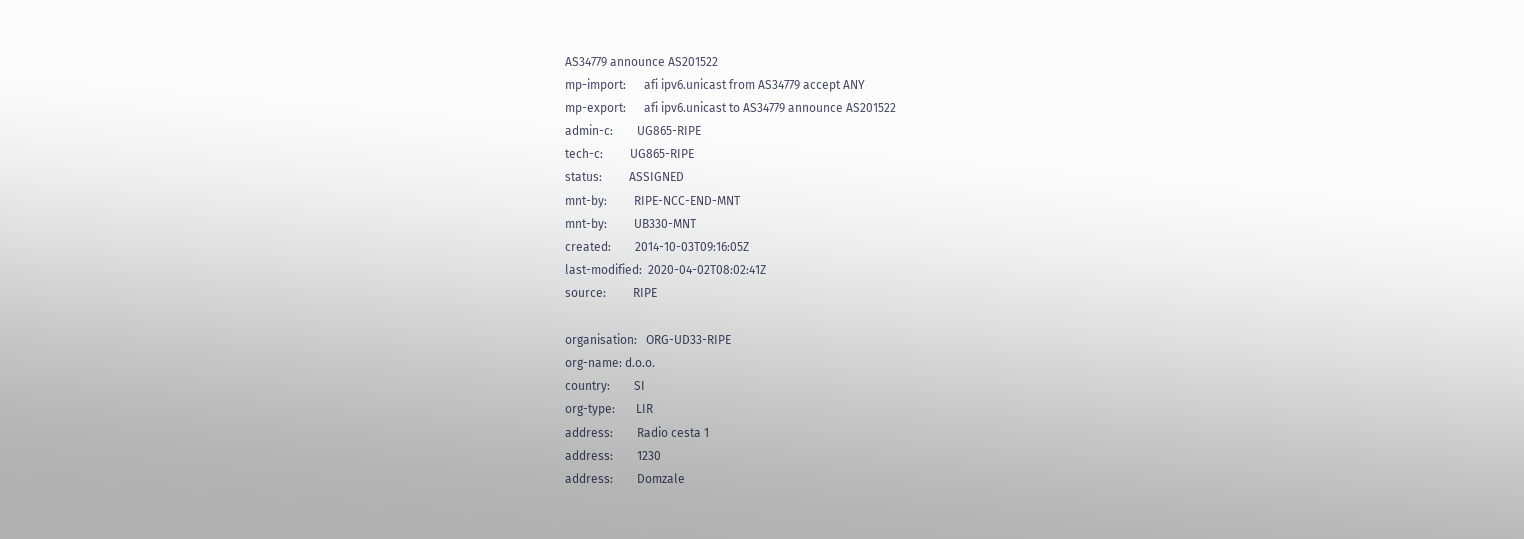AS34779 announce AS201522
mp-import:      afi ipv6.unicast from AS34779 accept ANY
mp-export:      afi ipv6.unicast to AS34779 announce AS201522
admin-c:        UG865-RIPE
tech-c:         UG865-RIPE
status:         ASSIGNED
mnt-by:         RIPE-NCC-END-MNT
mnt-by:         UB330-MNT
created:        2014-10-03T09:16:05Z
last-modified:  2020-04-02T08:02:41Z
source:         RIPE

organisation:   ORG-UD33-RIPE
org-name: d.o.o.
country:        SI
org-type:       LIR
address:        Radio cesta 1
address:        1230
address:        Domzale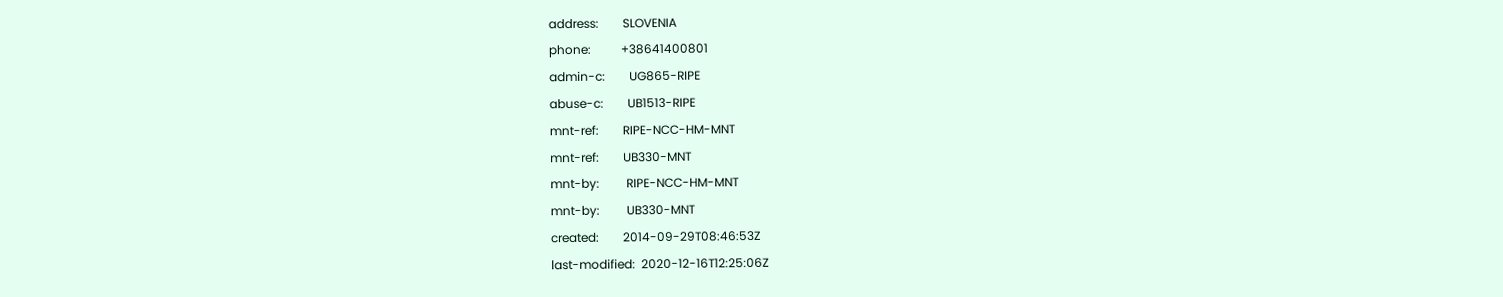address:        SLOVENIA
phone:          +38641400801
admin-c:        UG865-RIPE
abuse-c:        UB1513-RIPE
mnt-ref:        RIPE-NCC-HM-MNT
mnt-ref:        UB330-MNT
mnt-by:         RIPE-NCC-HM-MNT
mnt-by:         UB330-MNT
created:        2014-09-29T08:46:53Z
last-modified:  2020-12-16T12:25:06Z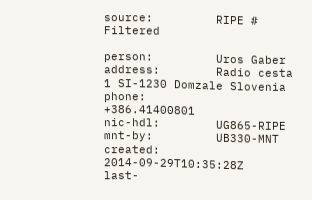source:         RIPE # Filtered

person:         Uros Gaber
address:        Radio cesta 1 SI-1230 Domzale Slovenia
phone:          +386.41400801
nic-hdl:        UG865-RIPE
mnt-by:         UB330-MNT
created:        2014-09-29T10:35:28Z
last-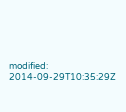modified:  2014-09-29T10:35:29Z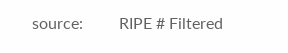source:         RIPE # Filtered